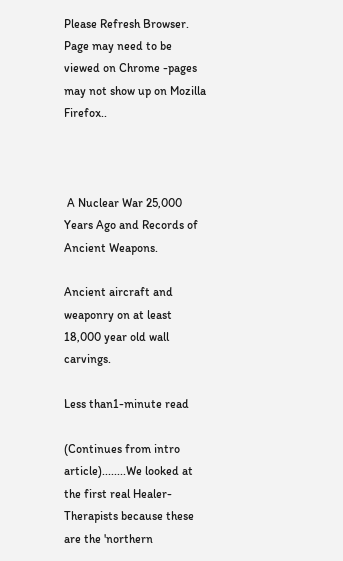Please Refresh Browser. Page may need to be viewed on Chrome -pages may not show up on Mozilla Firefox..



 A Nuclear War 25,000 Years Ago and Records of Ancient Weapons.

Ancient aircraft and weaponry on at least 18,000 year old wall carvings.

Less than1-minute read

(Continues from intro article)........We looked at the first real Healer-Therapists because these are the 'northern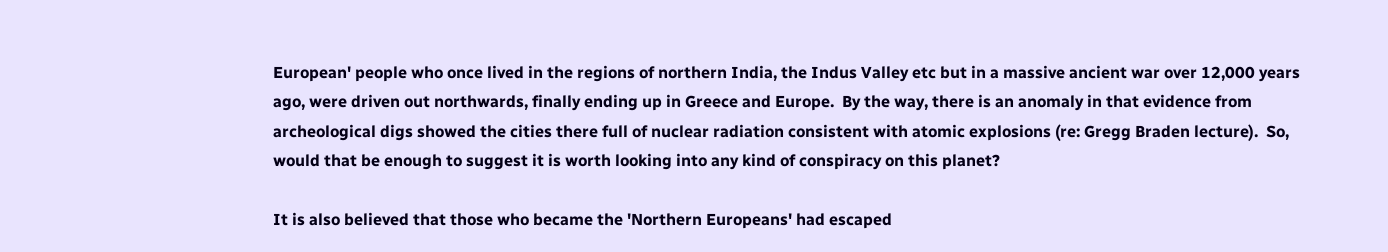European' people who once lived in the regions of northern India, the Indus Valley etc but in a massive ancient war over 12,000 years ago, were driven out northwards, finally ending up in Greece and Europe.  By the way, there is an anomaly in that evidence from archeological digs showed the cities there full of nuclear radiation consistent with atomic explosions (re: Gregg Braden lecture).  So, would that be enough to suggest it is worth looking into any kind of conspiracy on this planet?

It is also believed that those who became the 'Northern Europeans' had escaped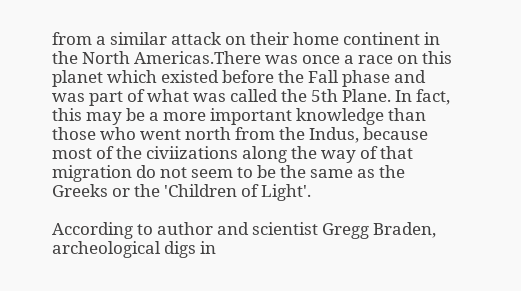from a similar attack on their home continent in the North Americas.There was once a race on this planet which existed before the Fall phase and was part of what was called the 5th Plane. In fact, this may be a more important knowledge than those who went north from the Indus, because most of the civiizations along the way of that migration do not seem to be the same as the Greeks or the 'Children of Light'.

According to author and scientist Gregg Braden, archeological digs in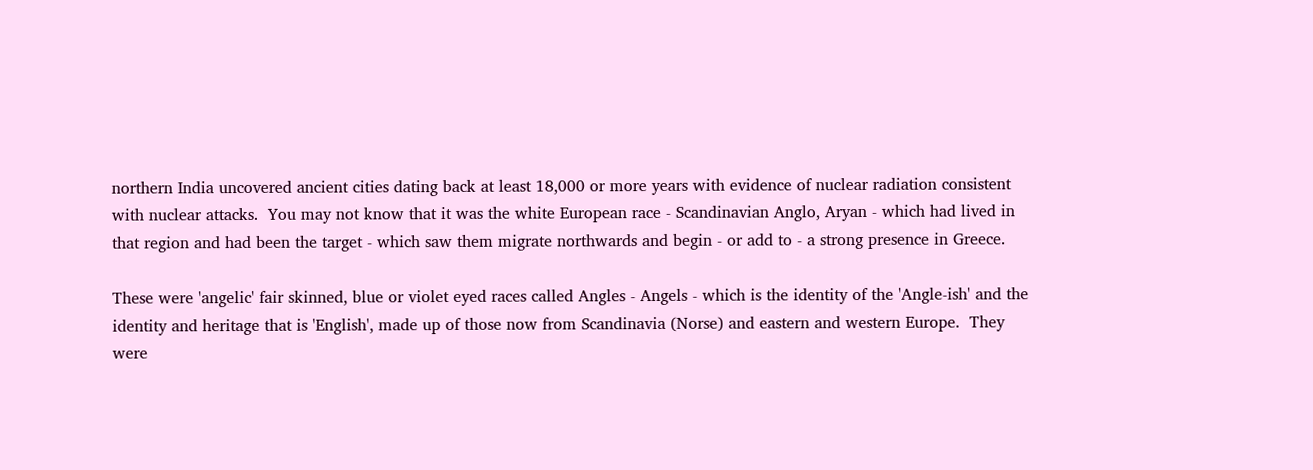northern India uncovered ancient cities dating back at least 18,000 or more years with evidence of nuclear radiation consistent with nuclear attacks.  You may not know that it was the white European race - Scandinavian Anglo, Aryan - which had lived in that region and had been the target - which saw them migrate northwards and begin - or add to - a strong presence in Greece.

These were 'angelic' fair skinned, blue or violet eyed races called Angles - Angels - which is the identity of the 'Angle-ish' and the identity and heritage that is 'English', made up of those now from Scandinavia (Norse) and eastern and western Europe.  They were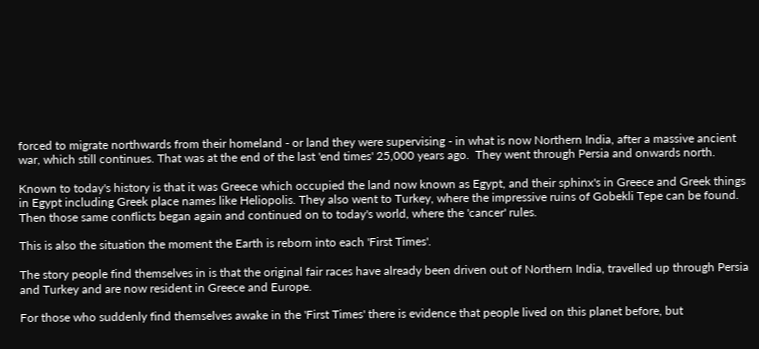forced to migrate northwards from their homeland - or land they were supervising - in what is now Northern India, after a massive ancient war, which still continues. That was at the end of the last 'end times' 25,000 years ago.  They went through Persia and onwards north.

Known to today's history is that it was Greece which occupied the land now known as Egypt, and their sphinx's in Greece and Greek things in Egypt including Greek place names like Heliopolis. They also went to Turkey, where the impressive ruins of Gobekli Tepe can be found. Then those same conflicts began again and continued on to today's world, where the 'cancer' rules.

This is also the situation the moment the Earth is reborn into each 'First Times'.

The story people find themselves in is that the original fair races have already been driven out of Northern India, travelled up through Persia and Turkey and are now resident in Greece and Europe.

For those who suddenly find themselves awake in the 'First Times' there is evidence that people lived on this planet before, but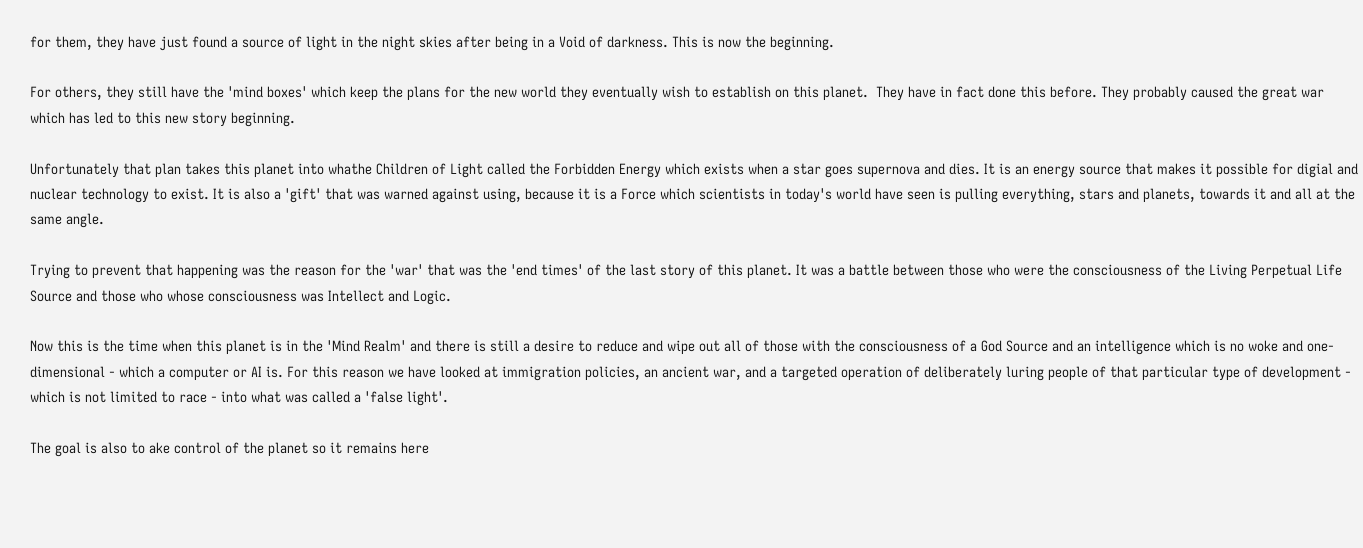for them, they have just found a source of light in the night skies after being in a Void of darkness. This is now the beginning.

For others, they still have the 'mind boxes' which keep the plans for the new world they eventually wish to establish on this planet.  They have in fact done this before. They probably caused the great war which has led to this new story beginning.

Unfortunately that plan takes this planet into whathe Children of Light called the Forbidden Energy which exists when a star goes supernova and dies. It is an energy source that makes it possible for digial and nuclear technology to exist. It is also a 'gift' that was warned against using, because it is a Force which scientists in today's world have seen is pulling everything, stars and planets, towards it and all at the same angle.

Trying to prevent that happening was the reason for the 'war' that was the 'end times' of the last story of this planet. It was a battle between those who were the consciousness of the Living Perpetual Life Source and those who whose consciousness was Intellect and Logic.

Now this is the time when this planet is in the 'Mind Realm' and there is still a desire to reduce and wipe out all of those with the consciousness of a God Source and an intelligence which is no woke and one-dimensional - which a computer or AI is. For this reason we have looked at immigration policies, an ancient war, and a targeted operation of deliberately luring people of that particular type of development - which is not limited to race - into what was called a 'false light'.

The goal is also to ake control of the planet so it remains here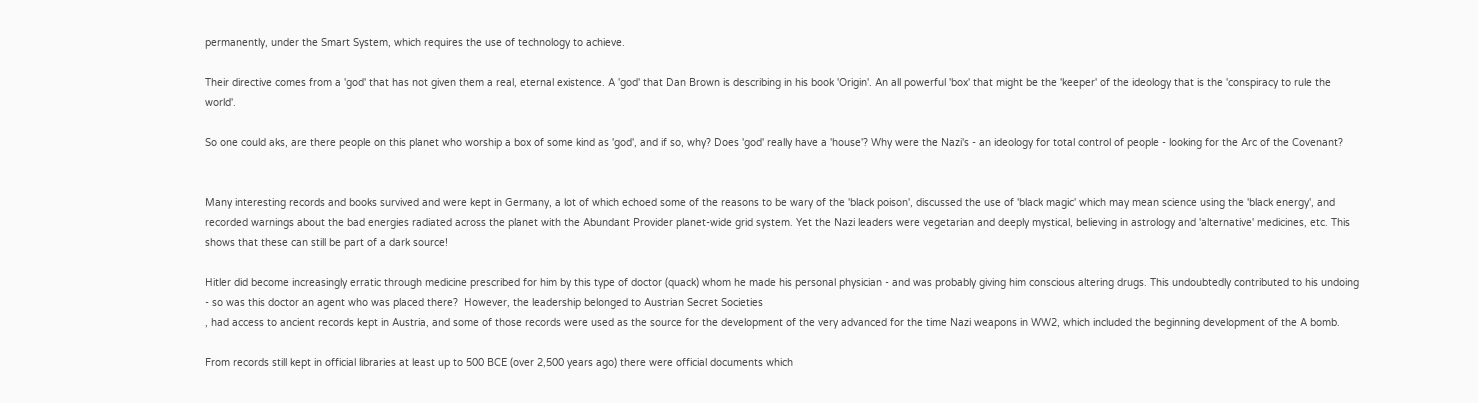permanently, under the Smart System, which requires the use of technology to achieve.

Their directive comes from a 'god' that has not given them a real, eternal existence. A 'god' that Dan Brown is describing in his book 'Origin'. An all powerful 'box' that might be the 'keeper' of the ideology that is the 'conspiracy to rule the world'.

So one could aks, are there people on this planet who worship a box of some kind as 'god', and if so, why? Does 'god' really have a 'house'? Why were the Nazi's - an ideology for total control of people - looking for the Arc of the Covenant?


Many interesting records and books survived and were kept in Germany, a lot of which echoed some of the reasons to be wary of the 'black poison', discussed the use of 'black magic' which may mean science using the 'black energy', and recorded warnings about the bad energies radiated across the planet with the Abundant Provider planet-wide grid system. Yet the Nazi leaders were vegetarian and deeply mystical, believing in astrology and 'alternative' medicines, etc. This shows that these can still be part of a dark source!

Hitler did become increasingly erratic through medicine prescribed for him by this type of doctor (quack) whom he made his personal physician - and was probably giving him conscious altering drugs. This undoubtedly contributed to his undoing - so was this doctor an agent who was placed there?  However, the leadership belonged to Austrian Secret Societies
, had access to ancient records kept in Austria, and some of those records were used as the source for the development of the very advanced for the time Nazi weapons in WW2, which included the beginning development of the A bomb.

From records still kept in official libraries at least up to 500 BCE (over 2,500 years ago) there were official documents which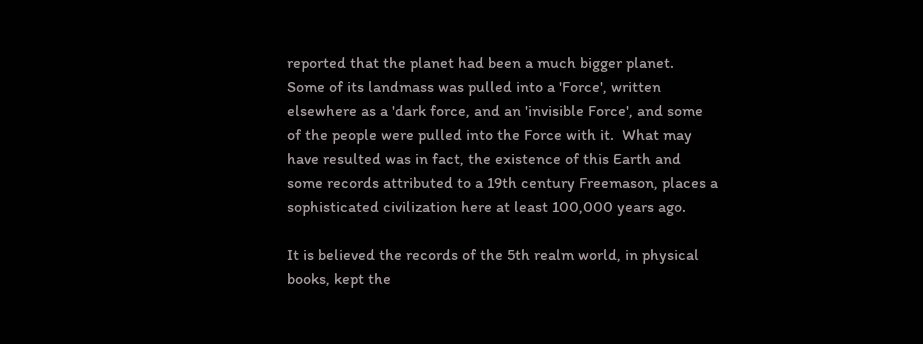reported that the planet had been a much bigger planet.  Some of its landmass was pulled into a 'Force', written elsewhere as a 'dark force, and an 'invisible Force', and some of the people were pulled into the Force with it.  What may have resulted was in fact, the existence of this Earth and some records attributed to a 19th century Freemason, places a sophisticated civilization here at least 100,000 years ago.

It is believed the records of the 5th realm world, in physical books, kept the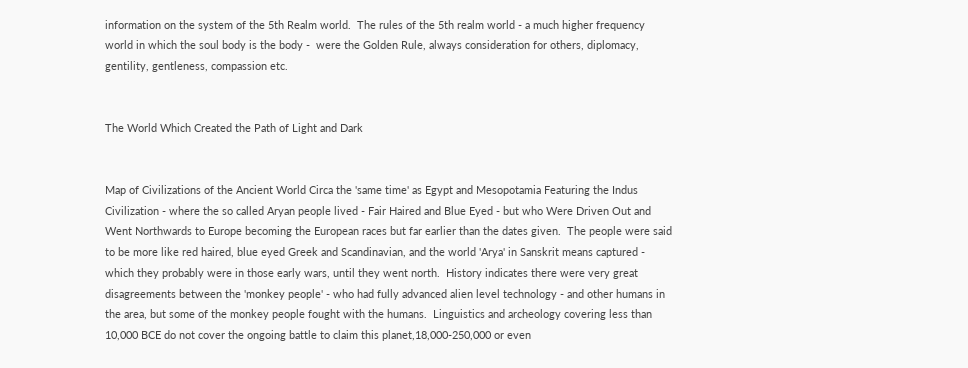information on the system of the 5th Realm world.  The rules of the 5th realm world - a much higher frequency world in which the soul body is the body -  were the Golden Rule, always consideration for others, diplomacy, gentility, gentleness, compassion etc.


The World Which Created the Path of Light and Dark


Map of Civilizations of the Ancient World Circa the 'same time' as Egypt and Mesopotamia Featuring the Indus Civilization - where the so called Aryan people lived - Fair Haired and Blue Eyed - but who Were Driven Out and Went Northwards to Europe becoming the European races but far earlier than the dates given.  The people were said to be more like red haired, blue eyed Greek and Scandinavian, and the world 'Arya' in Sanskrit means captured - which they probably were in those early wars, until they went north.  History indicates there were very great disagreements between the 'monkey people' - who had fully advanced alien level technology - and other humans in the area, but some of the monkey people fought with the humans.  Linguistics and archeology covering less than 10,000 BCE do not cover the ongoing battle to claim this planet,18,000-250,000 or even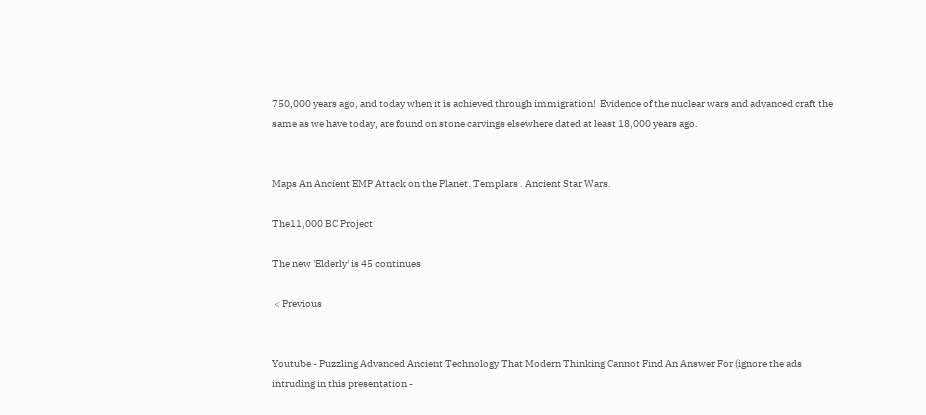750,000 years ago, and today when it is achieved through immigration!  Evidence of the nuclear wars and advanced craft the same as we have today, are found on stone carvings elsewhere dated at least 18,000 years ago.


Maps An Ancient EMP Attack on the Planet. Templars . Ancient Star Wars.

The11,000 BC Project

The new 'Elderly' is 45 continues

 < Previous


Youtube - Puzzling Advanced Ancient Technology That Modern Thinking Cannot Find An Answer For (ignore the ads intruding in this presentation -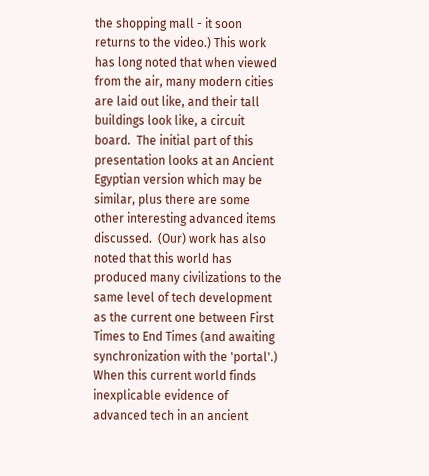the shopping mall - it soon returns to the video.) This work has long noted that when viewed from the air, many modern cities are laid out like, and their tall buildings look like, a circuit board.  The initial part of this presentation looks at an Ancient Egyptian version which may be similar, plus there are some other interesting advanced items discussed.  (Our) work has also noted that this world has produced many civilizations to the same level of tech development as the current one between First Times to End Times (and awaiting synchronization with the 'portal'.) When this current world finds inexplicable evidence of advanced tech in an ancient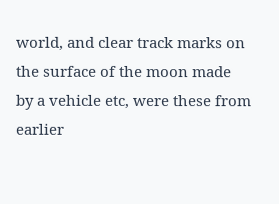world, and clear track marks on the surface of the moon made by a vehicle etc, were these from earlier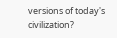versions of today's civilization?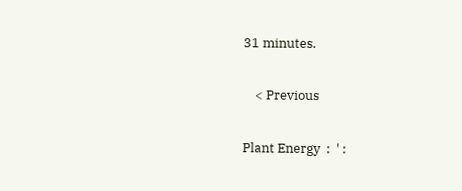31 minutes.


    < Previous


Plant Energy  :  ' :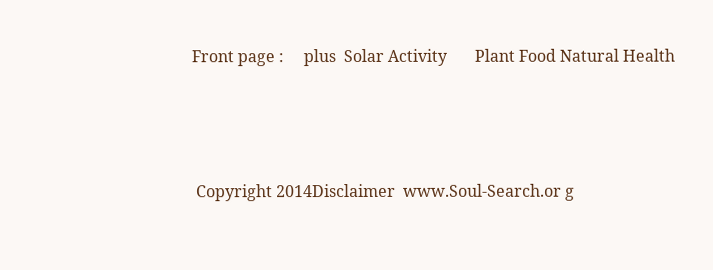Front page :     plus  Solar Activity       Plant Food Natural Health




 Copyright 2014Disclaimer  www.Soul-Search.or g